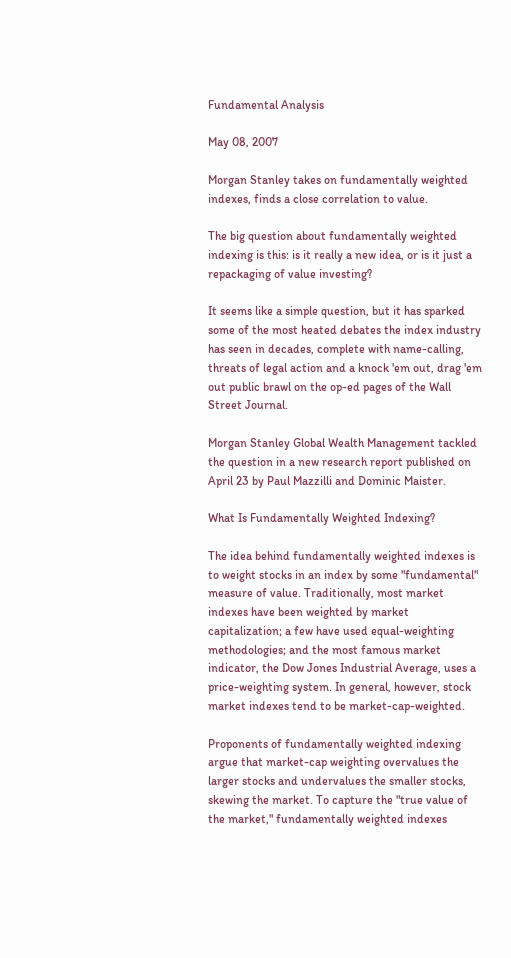Fundamental Analysis

May 08, 2007

Morgan Stanley takes on fundamentally weighted indexes, finds a close correlation to value.

The big question about fundamentally weighted indexing is this: is it really a new idea, or is it just a repackaging of value investing?

It seems like a simple question, but it has sparked some of the most heated debates the index industry has seen in decades, complete with name-calling, threats of legal action and a knock 'em out, drag 'em out public brawl on the op-ed pages of the Wall Street Journal.

Morgan Stanley Global Wealth Management tackled the question in a new research report published on April 23 by Paul Mazzilli and Dominic Maister.

What Is Fundamentally Weighted Indexing?

The idea behind fundamentally weighted indexes is to weight stocks in an index by some "fundamental" measure of value. Traditionally, most market indexes have been weighted by market capitalization; a few have used equal-weighting methodologies; and the most famous market indicator, the Dow Jones Industrial Average, uses a price-weighting system. In general, however, stock market indexes tend to be market-cap-weighted.

Proponents of fundamentally weighted indexing argue that market-cap weighting overvalues the larger stocks and undervalues the smaller stocks, skewing the market. To capture the "true value of the market," fundamentally weighted indexes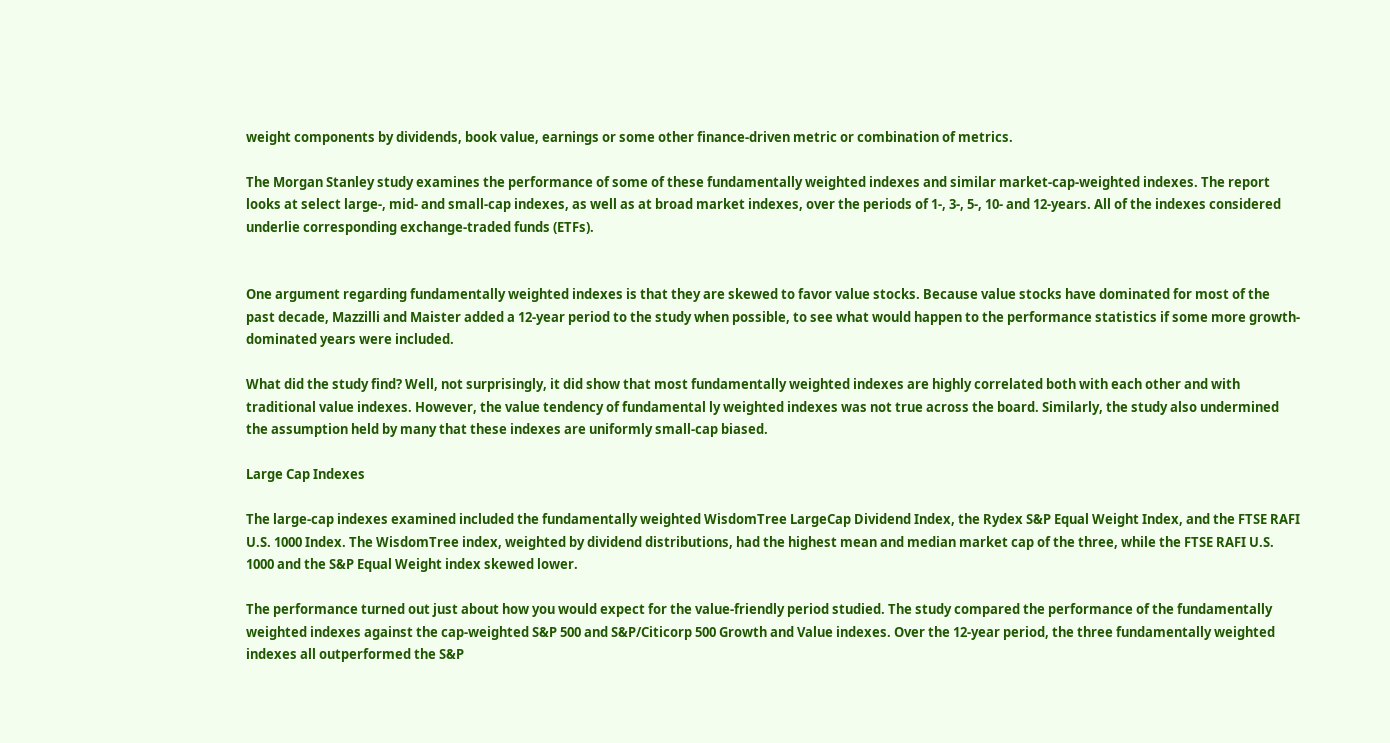weight components by dividends, book value, earnings or some other finance-driven metric or combination of metrics.

The Morgan Stanley study examines the performance of some of these fundamentally weighted indexes and similar market-cap-weighted indexes. The report looks at select large-, mid- and small-cap indexes, as well as at broad market indexes, over the periods of 1-, 3-, 5-, 10- and 12-years. All of the indexes considered underlie corresponding exchange-traded funds (ETFs).


One argument regarding fundamentally weighted indexes is that they are skewed to favor value stocks. Because value stocks have dominated for most of the past decade, Mazzilli and Maister added a 12-year period to the study when possible, to see what would happen to the performance statistics if some more growth-dominated years were included.

What did the study find? Well, not surprisingly, it did show that most fundamentally weighted indexes are highly correlated both with each other and with traditional value indexes. However, the value tendency of fundamental ly weighted indexes was not true across the board. Similarly, the study also undermined the assumption held by many that these indexes are uniformly small-cap biased.

Large Cap Indexes

The large-cap indexes examined included the fundamentally weighted WisdomTree LargeCap Dividend Index, the Rydex S&P Equal Weight Index, and the FTSE RAFI U.S. 1000 Index. The WisdomTree index, weighted by dividend distributions, had the highest mean and median market cap of the three, while the FTSE RAFI U.S. 1000 and the S&P Equal Weight index skewed lower.

The performance turned out just about how you would expect for the value-friendly period studied. The study compared the performance of the fundamentally weighted indexes against the cap-weighted S&P 500 and S&P/Citicorp 500 Growth and Value indexes. Over the 12-year period, the three fundamentally weighted indexes all outperformed the S&P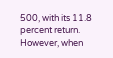500, with its 11.8 percent return. However, when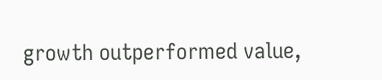growth outperformed value,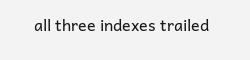all three indexes trailed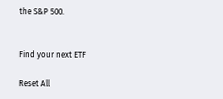the S&P 500.


Find your next ETF

Reset All